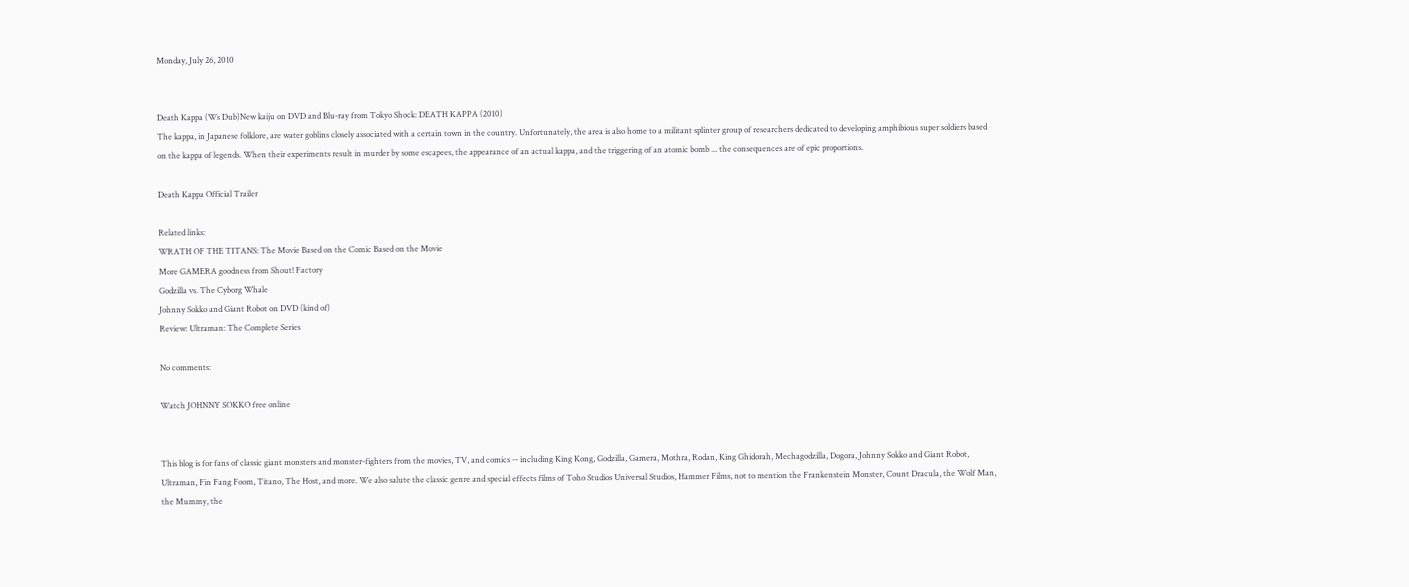Monday, July 26, 2010


Death Kappa (Ws Dub)New kaiju on DVD and Blu-ray from Tokyo Shock: DEATH KAPPA (2010)
The kappa, in Japanese folklore, are water goblins closely associated with a certain town in the country. Unfortunately, the area is also home to a militant splinter group of researchers dedicated to developing amphibious super soldiers based on the kappa of legends. When their experiments result in murder by some escapees, the appearance of an actual kappa, and the triggering of an atomic bomb ... the consequences are of epic proportions.

Death Kappa Official Trailer

Related links:
WRATH OF THE TITANS: The Movie Based on the Comic Based on the Movie
More GAMERA goodness from Shout! Factory
Godzilla vs. The Cyborg Whale
Johnny Sokko and Giant Robot on DVD (kind of)
Review: Ultraman: The Complete Series

No comments:

Watch JOHNNY SOKKO free online


This blog is for fans of classic giant monsters and monster-fighters from the movies, TV, and comics -- including King Kong, Godzilla, Gamera, Mothra, Rodan, King Ghidorah, Mechagodzilla, Dogora, Johnny Sokko and Giant Robot, Ultraman, Fin Fang Foom, Titano, The Host, and more. We also salute the classic genre and special effects films of Toho Studios Universal Studios, Hammer Films, not to mention the Frankenstein Monster, Count Dracula, the Wolf Man, the Mummy, the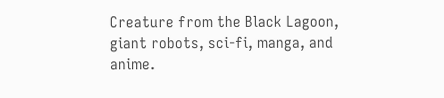Creature from the Black Lagoon, giant robots, sci-fi, manga, and anime.